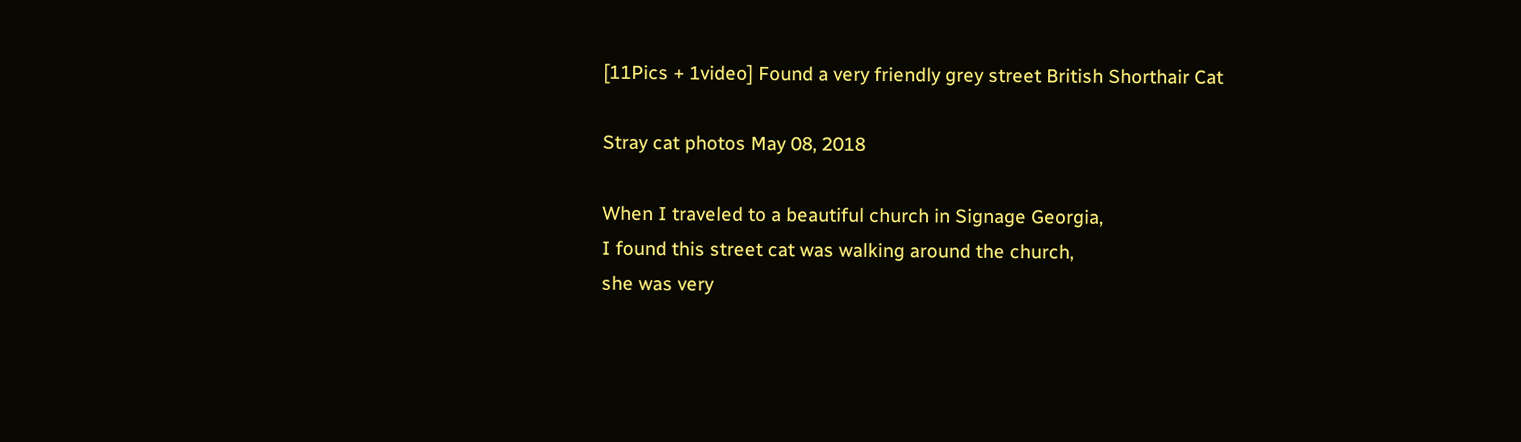[11Pics + 1video] Found a very friendly grey street British Shorthair Cat

Stray cat photos May 08, 2018

When I traveled to a beautiful church in Signage Georgia,
I found this street cat was walking around the church,
she was very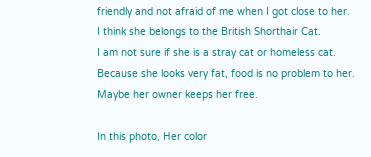friendly and not afraid of me when I got close to her.
I think she belongs to the British Shorthair Cat.
I am not sure if she is a stray cat or homeless cat.
Because she looks very fat, food is no problem to her.
Maybe her owner keeps her free.

In this photo, Her color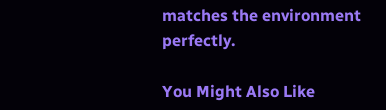matches the environment perfectly.

You Might Also Like